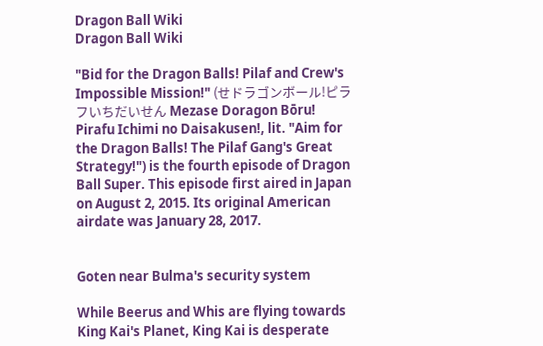Dragon Ball Wiki
Dragon Ball Wiki

"Bid for the Dragon Balls! Pilaf and Crew's Impossible Mission!" (せドラゴンボール!ピラフいちだいせん Mezase Doragon Bōru! Pirafu Ichimi no Daisakusen!, lit. "Aim for the Dragon Balls! The Pilaf Gang's Great Strategy!") is the fourth episode of Dragon Ball Super. This episode first aired in Japan on August 2, 2015. Its original American airdate was January 28, 2017.


Goten near Bulma's security system

While Beerus and Whis are flying towards King Kai's Planet, King Kai is desperate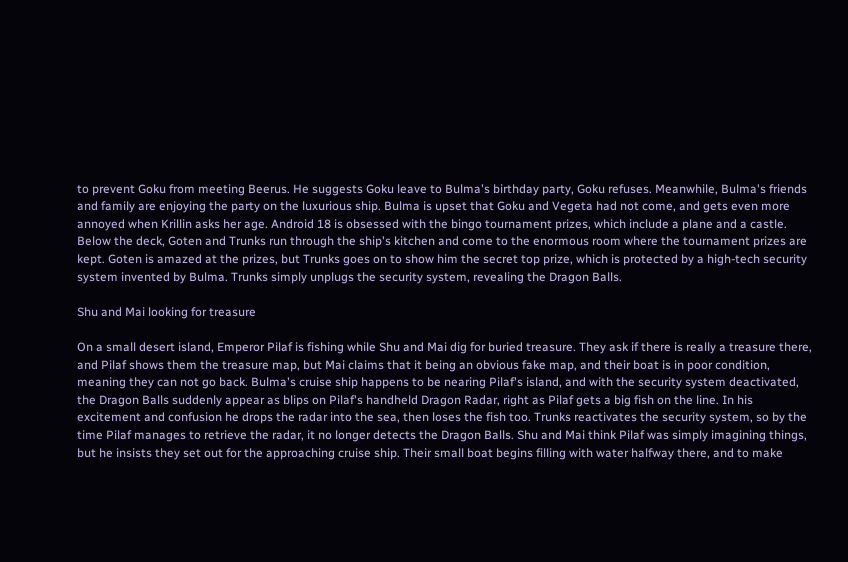to prevent Goku from meeting Beerus. He suggests Goku leave to Bulma's birthday party, Goku refuses. Meanwhile, Bulma's friends and family are enjoying the party on the luxurious ship. Bulma is upset that Goku and Vegeta had not come, and gets even more annoyed when Krillin asks her age. Android 18 is obsessed with the bingo tournament prizes, which include a plane and a castle. Below the deck, Goten and Trunks run through the ship's kitchen and come to the enormous room where the tournament prizes are kept. Goten is amazed at the prizes, but Trunks goes on to show him the secret top prize, which is protected by a high-tech security system invented by Bulma. Trunks simply unplugs the security system, revealing the Dragon Balls.

Shu and Mai looking for treasure

On a small desert island, Emperor Pilaf is fishing while Shu and Mai dig for buried treasure. They ask if there is really a treasure there, and Pilaf shows them the treasure map, but Mai claims that it being an obvious fake map, and their boat is in poor condition, meaning they can not go back. Bulma's cruise ship happens to be nearing Pilaf's island, and with the security system deactivated, the Dragon Balls suddenly appear as blips on Pilaf's handheld Dragon Radar, right as Pilaf gets a big fish on the line. In his excitement and confusion he drops the radar into the sea, then loses the fish too. Trunks reactivates the security system, so by the time Pilaf manages to retrieve the radar, it no longer detects the Dragon Balls. Shu and Mai think Pilaf was simply imagining things, but he insists they set out for the approaching cruise ship. Their small boat begins filling with water halfway there, and to make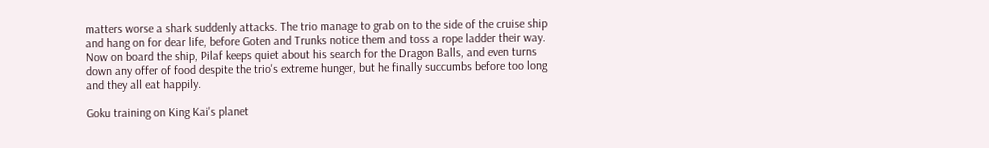matters worse a shark suddenly attacks. The trio manage to grab on to the side of the cruise ship and hang on for dear life, before Goten and Trunks notice them and toss a rope ladder their way. Now on board the ship, Pilaf keeps quiet about his search for the Dragon Balls, and even turns down any offer of food despite the trio's extreme hunger, but he finally succumbs before too long and they all eat happily.

Goku training on King Kai's planet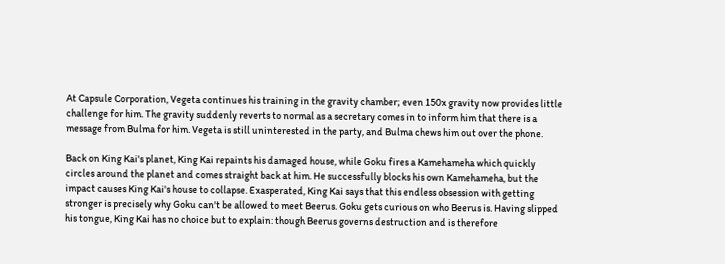At Capsule Corporation, Vegeta continues his training in the gravity chamber; even 150x gravity now provides little challenge for him. The gravity suddenly reverts to normal as a secretary comes in to inform him that there is a message from Bulma for him. Vegeta is still uninterested in the party, and Bulma chews him out over the phone.

Back on King Kai's planet, King Kai repaints his damaged house, while Goku fires a Kamehameha which quickly circles around the planet and comes straight back at him. He successfully blocks his own Kamehameha, but the impact causes King Kai's house to collapse. Exasperated, King Kai says that this endless obsession with getting stronger is precisely why Goku can't be allowed to meet Beerus. Goku gets curious on who Beerus is. Having slipped his tongue, King Kai has no choice but to explain: though Beerus governs destruction and is therefore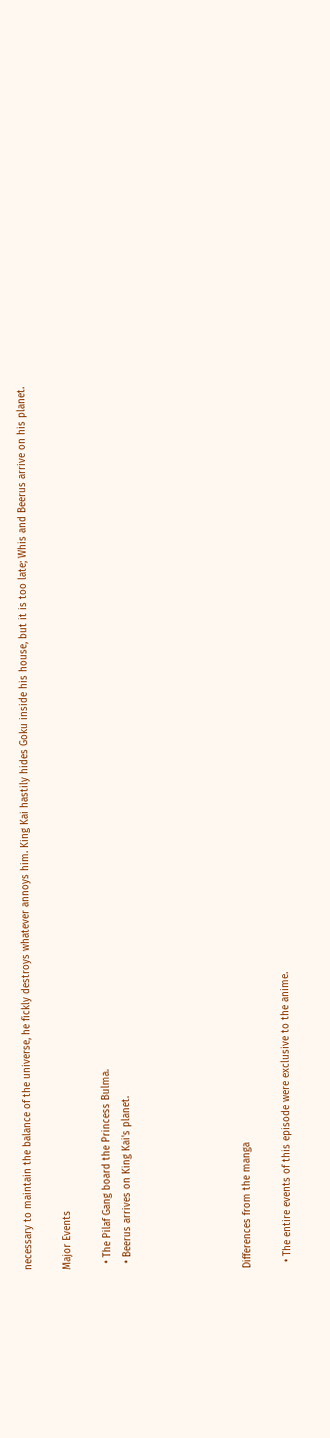necessary to maintain the balance of the universe, he fickly destroys whatever annoys him. King Kai hastily hides Goku inside his house, but it is too late; Whis and Beerus arrive on his planet.

Major Events

  • The Pilaf Gang board the Princess Bulma.
  • Beerus arrives on King Kai's planet.





Differences from the manga

  • The entire events of this episode were exclusive to the anime.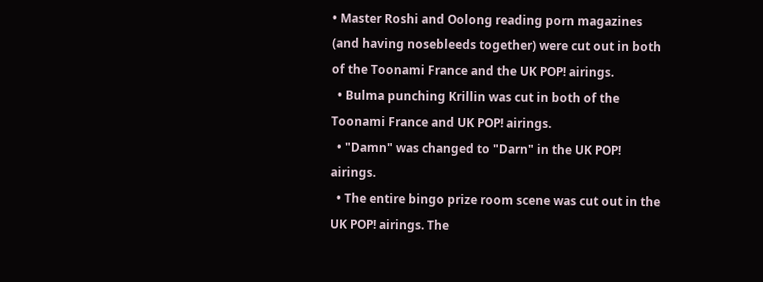• Master Roshi and Oolong reading porn magazines (and having nosebleeds together) were cut out in both of the Toonami France and the UK POP! airings.
  • Bulma punching Krillin was cut in both of the Toonami France and UK POP! airings.
  • "Damn" was changed to "Darn" in the UK POP! airings.
  • The entire bingo prize room scene was cut out in the UK POP! airings. The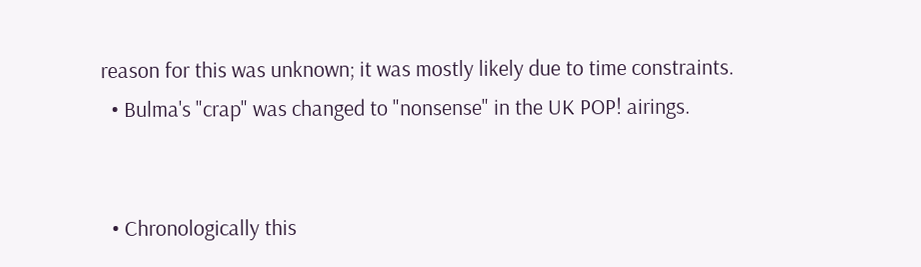reason for this was unknown; it was mostly likely due to time constraints.
  • Bulma's "crap" was changed to "nonsense" in the UK POP! airings.


  • Chronologically this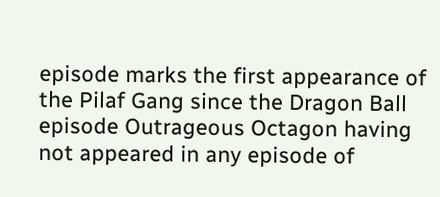episode marks the first appearance of the Pilaf Gang since the Dragon Ball episode Outrageous Octagon having not appeared in any episode of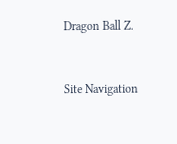Dragon Ball Z.


Site Navigation